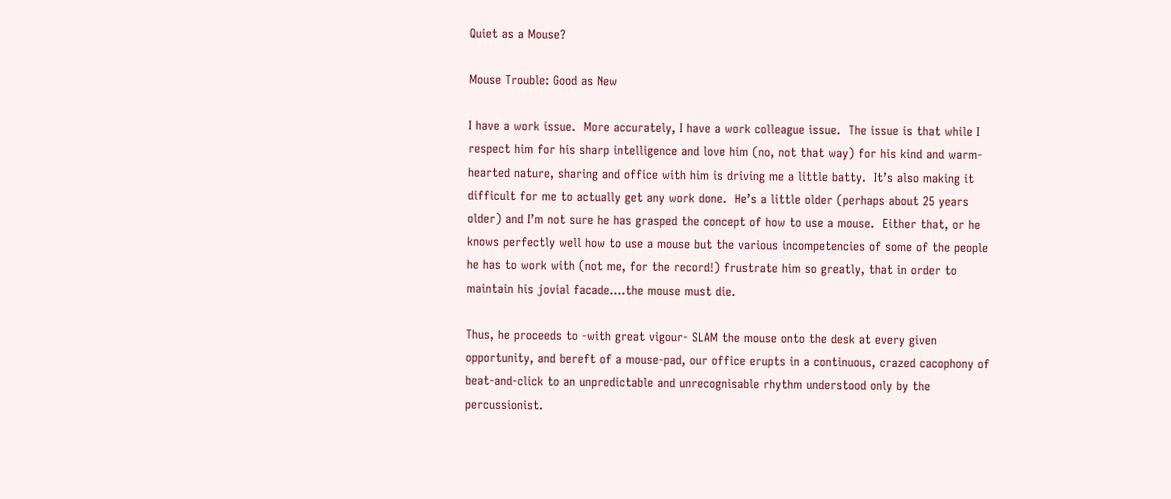Quiet as a Mouse?

Mouse Trouble: Good as New

I have a work issue.  More accurately, I have a work colleague issue.  The issue is that while I respect him for his sharp intelligence and love him (no, not that way) for his kind and warm-hearted nature, sharing and office with him is driving me a little batty.  It’s also making it difficult for me to actually get any work done.  He’s a little older (perhaps about 25 years older) and I’m not sure he has grasped the concept of how to use a mouse.  Either that, or he knows perfectly well how to use a mouse but the various incompetencies of some of the people he has to work with (not me, for the record!) frustrate him so greatly, that in order to maintain his jovial facade….the mouse must die.

Thus, he proceeds to -with great vigour- SLAM the mouse onto the desk at every given opportunity, and bereft of a mouse-pad, our office erupts in a continuous, crazed cacophony of beat-and-click to an unpredictable and unrecognisable rhythm understood only by the percussionist.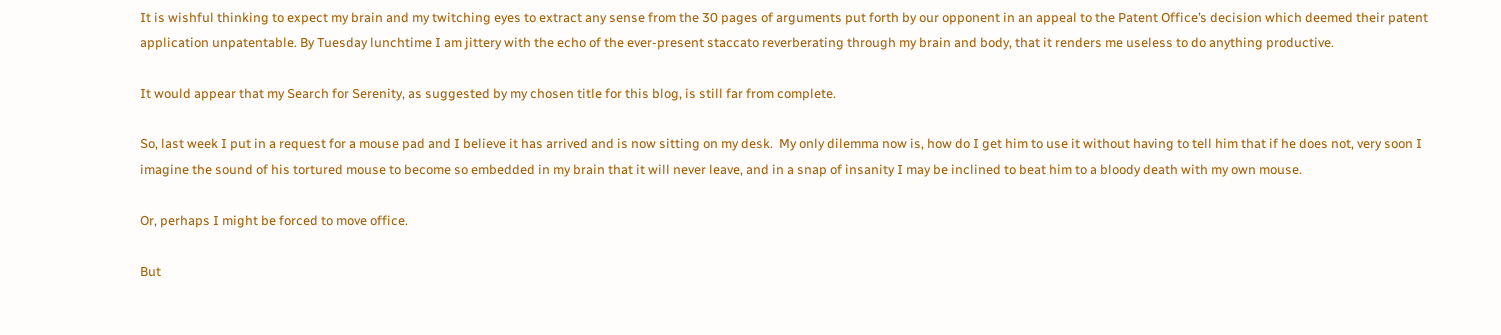It is wishful thinking to expect my brain and my twitching eyes to extract any sense from the 30 pages of arguments put forth by our opponent in an appeal to the Patent Office’s decision which deemed their patent application unpatentable. By Tuesday lunchtime I am jittery with the echo of the ever-present staccato reverberating through my brain and body, that it renders me useless to do anything productive.

It would appear that my Search for Serenity, as suggested by my chosen title for this blog, is still far from complete.

So, last week I put in a request for a mouse pad and I believe it has arrived and is now sitting on my desk.  My only dilemma now is, how do I get him to use it without having to tell him that if he does not, very soon I imagine the sound of his tortured mouse to become so embedded in my brain that it will never leave, and in a snap of insanity I may be inclined to beat him to a bloody death with my own mouse.

Or, perhaps I might be forced to move office.

But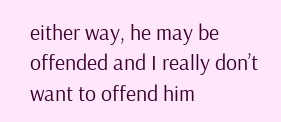either way, he may be offended and I really don’t want to offend him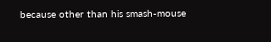because other than his smash-mouse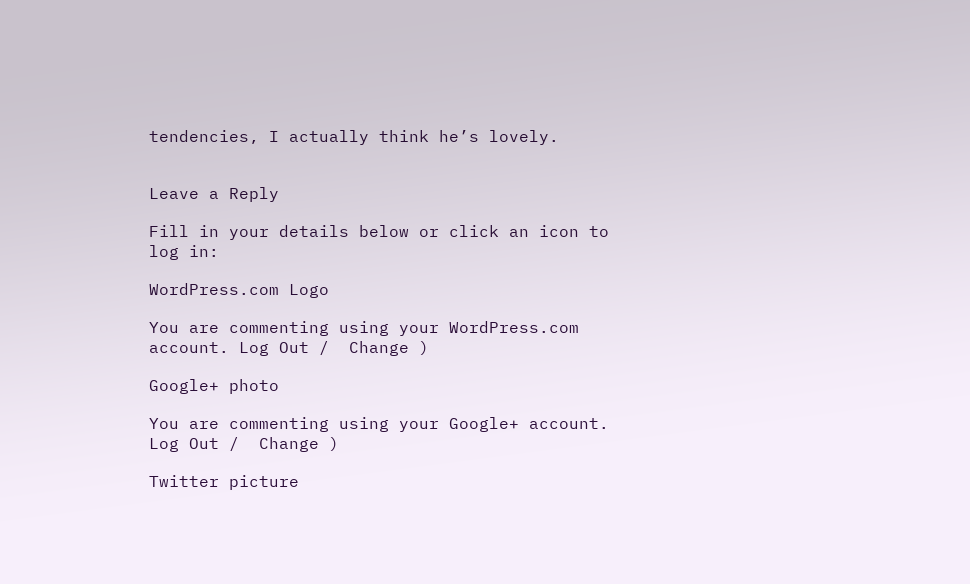tendencies, I actually think he’s lovely.


Leave a Reply

Fill in your details below or click an icon to log in:

WordPress.com Logo

You are commenting using your WordPress.com account. Log Out /  Change )

Google+ photo

You are commenting using your Google+ account. Log Out /  Change )

Twitter picture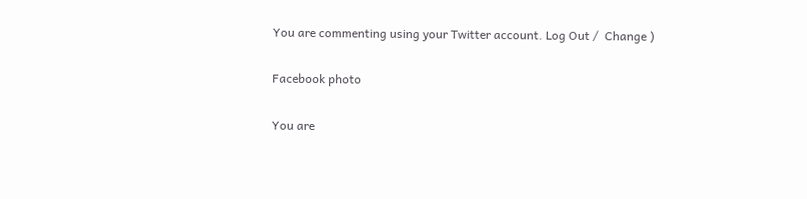You are commenting using your Twitter account. Log Out /  Change )

Facebook photo

You are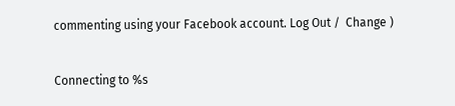commenting using your Facebook account. Log Out /  Change )


Connecting to %s